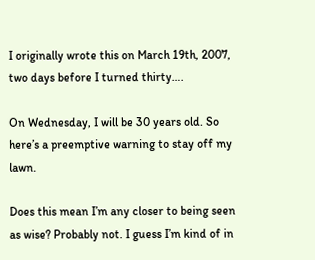I originally wrote this on March 19th, 2007, two days before I turned thirty….

On Wednesday, I will be 30 years old. So here’s a preemptive warning to stay off my lawn.

Does this mean I’m any closer to being seen as wise? Probably not. I guess I’m kind of in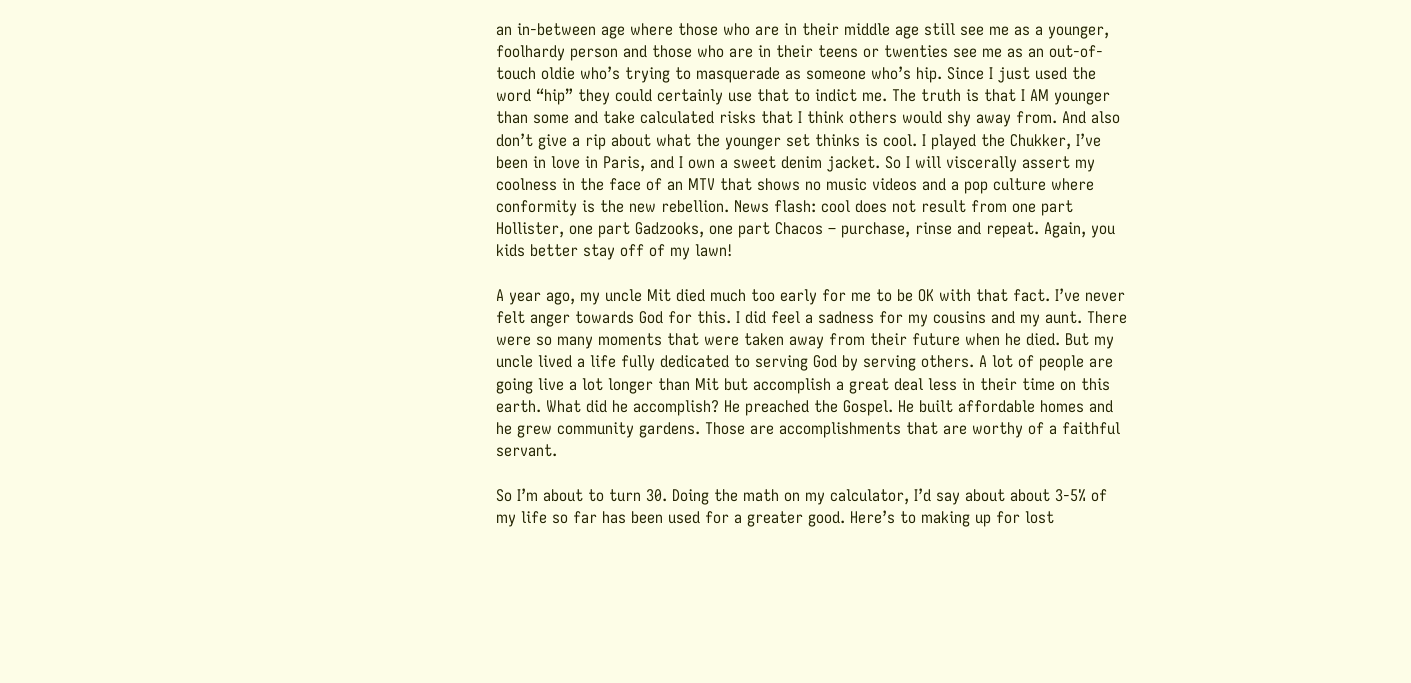an in-between age where those who are in their middle age still see me as a younger, foolhardy person and those who are in their teens or twenties see me as an out-of-touch oldie who’s trying to masquerade as someone who’s hip. Since I just used the word “hip” they could certainly use that to indict me. The truth is that I AM younger than some and take calculated risks that I think others would shy away from. And also don’t give a rip about what the younger set thinks is cool. I played the Chukker, I’ve been in love in Paris, and I own a sweet denim jacket. So I will viscerally assert my coolness in the face of an MTV that shows no music videos and a pop culture where conformity is the new rebellion. News flash: cool does not result from one part Hollister, one part Gadzooks, one part Chacos – purchase, rinse and repeat. Again, you kids better stay off of my lawn!

A year ago, my uncle Mit died much too early for me to be OK with that fact. I’ve never felt anger towards God for this. I did feel a sadness for my cousins and my aunt. There were so many moments that were taken away from their future when he died. But my uncle lived a life fully dedicated to serving God by serving others. A lot of people are going live a lot longer than Mit but accomplish a great deal less in their time on this earth. What did he accomplish? He preached the Gospel. He built affordable homes and he grew community gardens. Those are accomplishments that are worthy of a faithful servant.

So I’m about to turn 30. Doing the math on my calculator, I’d say about about 3-5% of my life so far has been used for a greater good. Here’s to making up for lost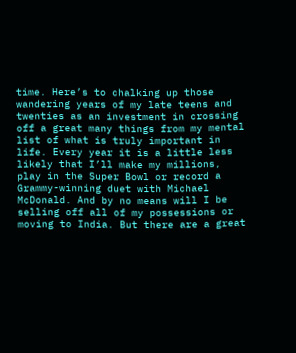time. Here’s to chalking up those wandering years of my late teens and twenties as an investment in crossing off a great many things from my mental list of what is truly important in life. Every year it is a little less likely that I’ll make my millions, play in the Super Bowl or record a Grammy-winning duet with Michael McDonald. And by no means will I be selling off all of my possessions or moving to India. But there are a great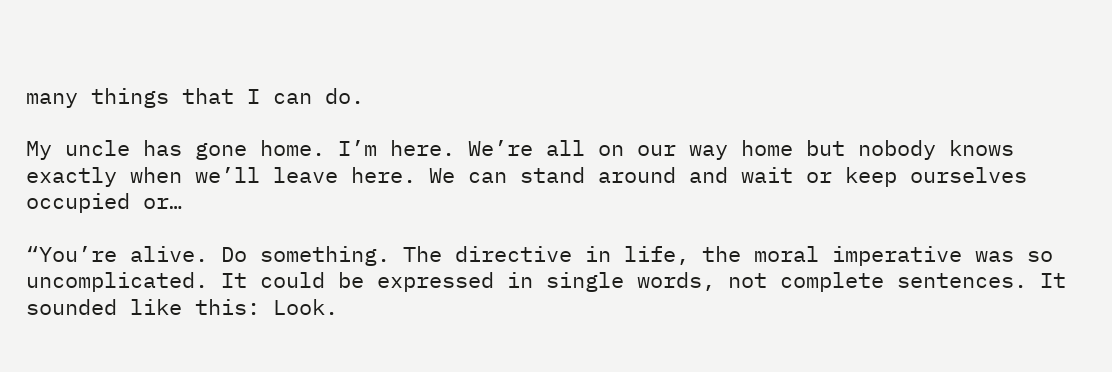many things that I can do.

My uncle has gone home. I’m here. We’re all on our way home but nobody knows exactly when we’ll leave here. We can stand around and wait or keep ourselves occupied or…

“You’re alive. Do something. The directive in life, the moral imperative was so uncomplicated. It could be expressed in single words, not complete sentences. It sounded like this: Look.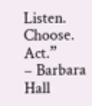Listen. Choose. Act.”
– Barbara Hall